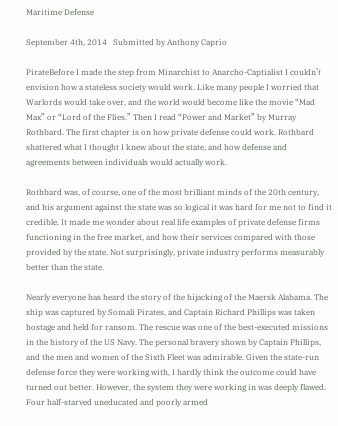Maritime Defense

September 4th, 2014   Submitted by Anthony Caprio

PirateBefore I made the step from Minarchist to Anarcho-Captialist I couldn’t envision how a stateless society would work. Like many people I worried that Warlords would take over, and the world would become like the movie “Mad Max” or “Lord of the Flies.” Then I read “Power and Market” by Murray Rothbard. The first chapter is on how private defense could work. Rothbard shattered what I thought I knew about the state, and how defense and agreements between individuals would actually work.

Rothbard was, of course, one of the most brilliant minds of the 20th century, and his argument against the state was so logical it was hard for me not to find it credible. It made me wonder about real life examples of private defense firms functioning in the free market, and how their services compared with those provided by the state. Not surprisingly, private industry performs measurably better than the state.

Nearly everyone has heard the story of the hijacking of the Maersk Alabama. The ship was captured by Somali Pirates, and Captain Richard Phillips was taken hostage and held for ransom. The rescue was one of the best-executed missions in the history of the US Navy. The personal bravery shown by Captain Phillips, and the men and women of the Sixth Fleet was admirable. Given the state-run defense force they were working with, I hardly think the outcome could have turned out better. However, the system they were working in was deeply flawed. Four half-starved uneducated and poorly armed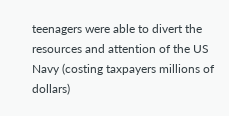teenagers were able to divert the resources and attention of the US Navy (costing taxpayers millions of dollars)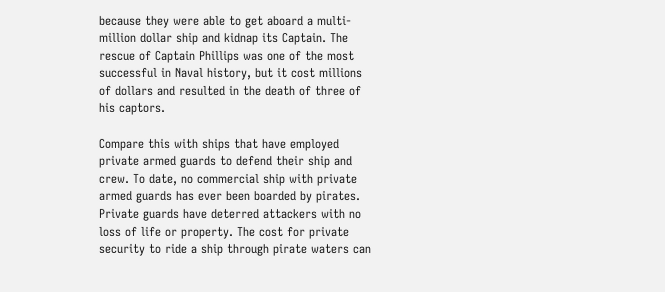because they were able to get aboard a multi-million dollar ship and kidnap its Captain. The rescue of Captain Phillips was one of the most successful in Naval history, but it cost millions of dollars and resulted in the death of three of his captors.

Compare this with ships that have employed private armed guards to defend their ship and crew. To date, no commercial ship with private armed guards has ever been boarded by pirates. Private guards have deterred attackers with no loss of life or property. The cost for private security to ride a ship through pirate waters can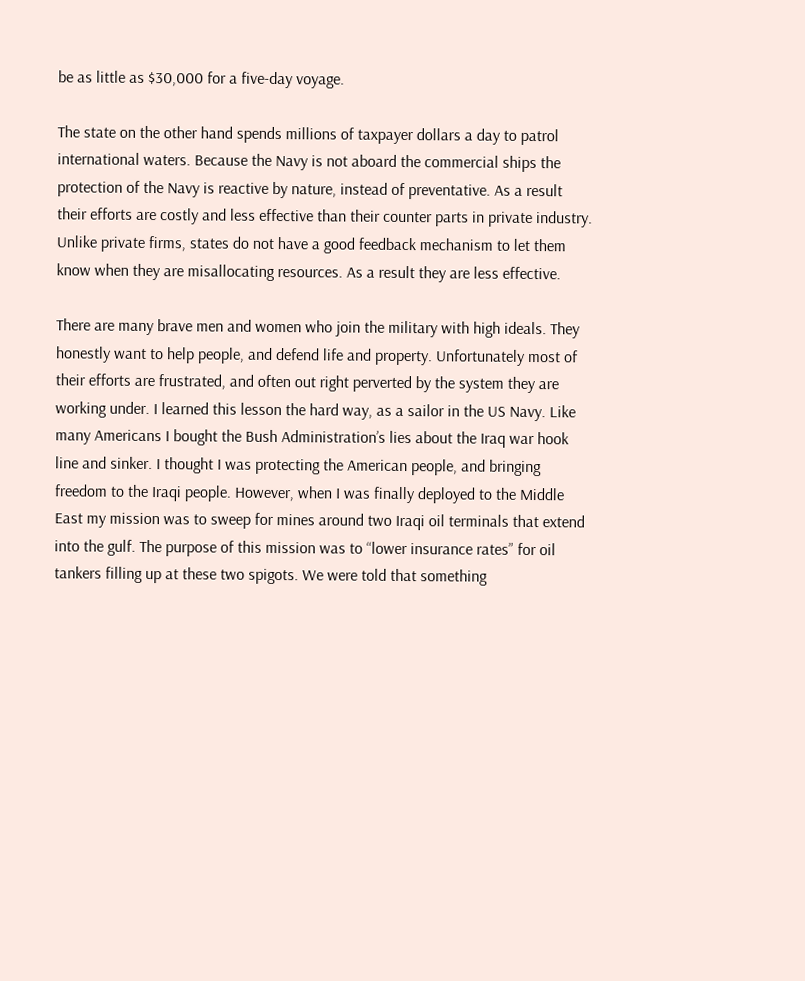be as little as $30,000 for a five-day voyage.

The state on the other hand spends millions of taxpayer dollars a day to patrol international waters. Because the Navy is not aboard the commercial ships the protection of the Navy is reactive by nature, instead of preventative. As a result their efforts are costly and less effective than their counter parts in private industry. Unlike private firms, states do not have a good feedback mechanism to let them know when they are misallocating resources. As a result they are less effective.

There are many brave men and women who join the military with high ideals. They honestly want to help people, and defend life and property. Unfortunately most of their efforts are frustrated, and often out right perverted by the system they are working under. I learned this lesson the hard way, as a sailor in the US Navy. Like many Americans I bought the Bush Administration’s lies about the Iraq war hook line and sinker. I thought I was protecting the American people, and bringing freedom to the Iraqi people. However, when I was finally deployed to the Middle East my mission was to sweep for mines around two Iraqi oil terminals that extend into the gulf. The purpose of this mission was to “lower insurance rates” for oil tankers filling up at these two spigots. We were told that something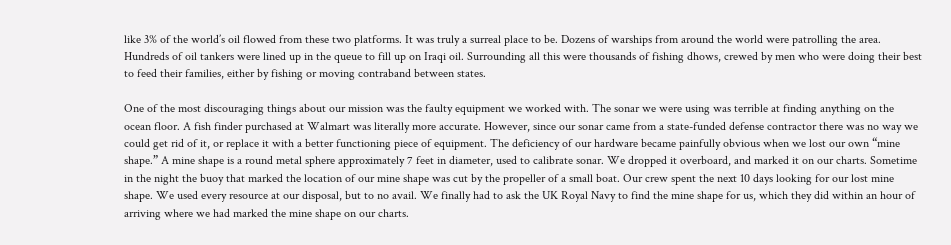like 3% of the world’s oil flowed from these two platforms. It was truly a surreal place to be. Dozens of warships from around the world were patrolling the area. Hundreds of oil tankers were lined up in the queue to fill up on Iraqi oil. Surrounding all this were thousands of fishing dhows, crewed by men who were doing their best to feed their families, either by fishing or moving contraband between states.

One of the most discouraging things about our mission was the faulty equipment we worked with. The sonar we were using was terrible at finding anything on the ocean floor. A fish finder purchased at Walmart was literally more accurate. However, since our sonar came from a state-funded defense contractor there was no way we could get rid of it, or replace it with a better functioning piece of equipment. The deficiency of our hardware became painfully obvious when we lost our own “mine shape.” A mine shape is a round metal sphere approximately 7 feet in diameter, used to calibrate sonar. We dropped it overboard, and marked it on our charts. Sometime in the night the buoy that marked the location of our mine shape was cut by the propeller of a small boat. Our crew spent the next 10 days looking for our lost mine shape. We used every resource at our disposal, but to no avail. We finally had to ask the UK Royal Navy to find the mine shape for us, which they did within an hour of arriving where we had marked the mine shape on our charts.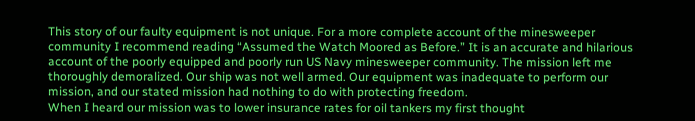This story of our faulty equipment is not unique. For a more complete account of the minesweeper community I recommend reading “Assumed the Watch Moored as Before.” It is an accurate and hilarious account of the poorly equipped and poorly run US Navy minesweeper community. The mission left me thoroughly demoralized. Our ship was not well armed. Our equipment was inadequate to perform our mission, and our stated mission had nothing to do with protecting freedom.
When I heard our mission was to lower insurance rates for oil tankers my first thought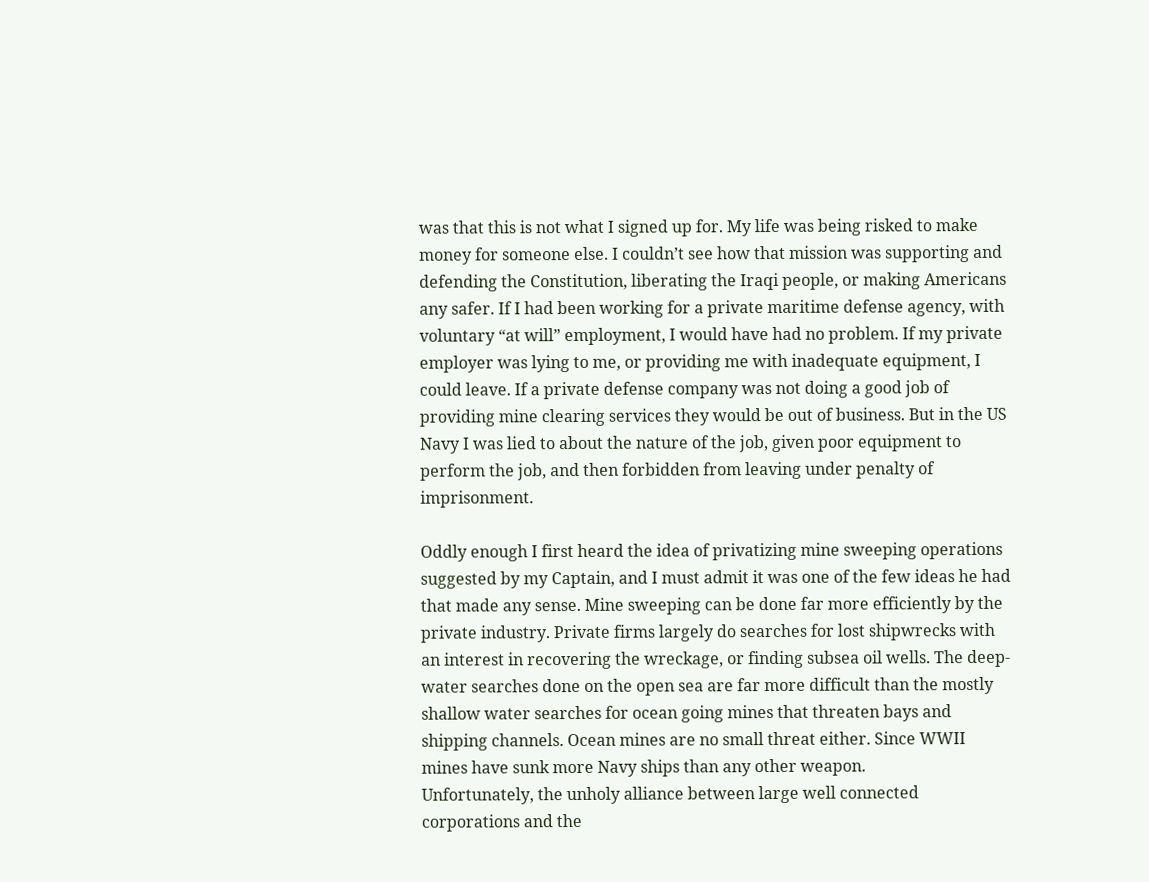was that this is not what I signed up for. My life was being risked to make money for someone else. I couldn’t see how that mission was supporting and defending the Constitution, liberating the Iraqi people, or making Americans any safer. If I had been working for a private maritime defense agency, with voluntary “at will” employment, I would have had no problem. If my private employer was lying to me, or providing me with inadequate equipment, I could leave. If a private defense company was not doing a good job of providing mine clearing services they would be out of business. But in the US Navy I was lied to about the nature of the job, given poor equipment to perform the job, and then forbidden from leaving under penalty of imprisonment.

Oddly enough I first heard the idea of privatizing mine sweeping operations suggested by my Captain, and I must admit it was one of the few ideas he had that made any sense. Mine sweeping can be done far more efficiently by the private industry. Private firms largely do searches for lost shipwrecks with an interest in recovering the wreckage, or finding subsea oil wells. The deep-water searches done on the open sea are far more difficult than the mostly shallow water searches for ocean going mines that threaten bays and shipping channels. Ocean mines are no small threat either. Since WWII mines have sunk more Navy ships than any other weapon.
Unfortunately, the unholy alliance between large well connected corporations and the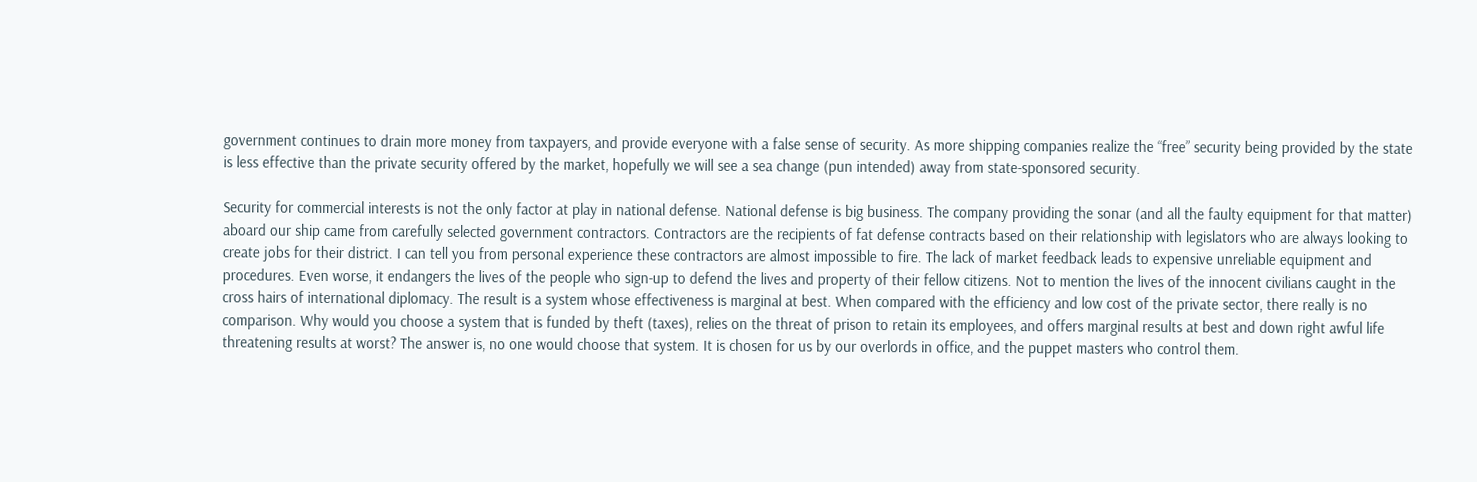government continues to drain more money from taxpayers, and provide everyone with a false sense of security. As more shipping companies realize the “free” security being provided by the state is less effective than the private security offered by the market, hopefully we will see a sea change (pun intended) away from state-sponsored security.

Security for commercial interests is not the only factor at play in national defense. National defense is big business. The company providing the sonar (and all the faulty equipment for that matter) aboard our ship came from carefully selected government contractors. Contractors are the recipients of fat defense contracts based on their relationship with legislators who are always looking to create jobs for their district. I can tell you from personal experience these contractors are almost impossible to fire. The lack of market feedback leads to expensive unreliable equipment and procedures. Even worse, it endangers the lives of the people who sign-up to defend the lives and property of their fellow citizens. Not to mention the lives of the innocent civilians caught in the cross hairs of international diplomacy. The result is a system whose effectiveness is marginal at best. When compared with the efficiency and low cost of the private sector, there really is no comparison. Why would you choose a system that is funded by theft (taxes), relies on the threat of prison to retain its employees, and offers marginal results at best and down right awful life threatening results at worst? The answer is, no one would choose that system. It is chosen for us by our overlords in office, and the puppet masters who control them.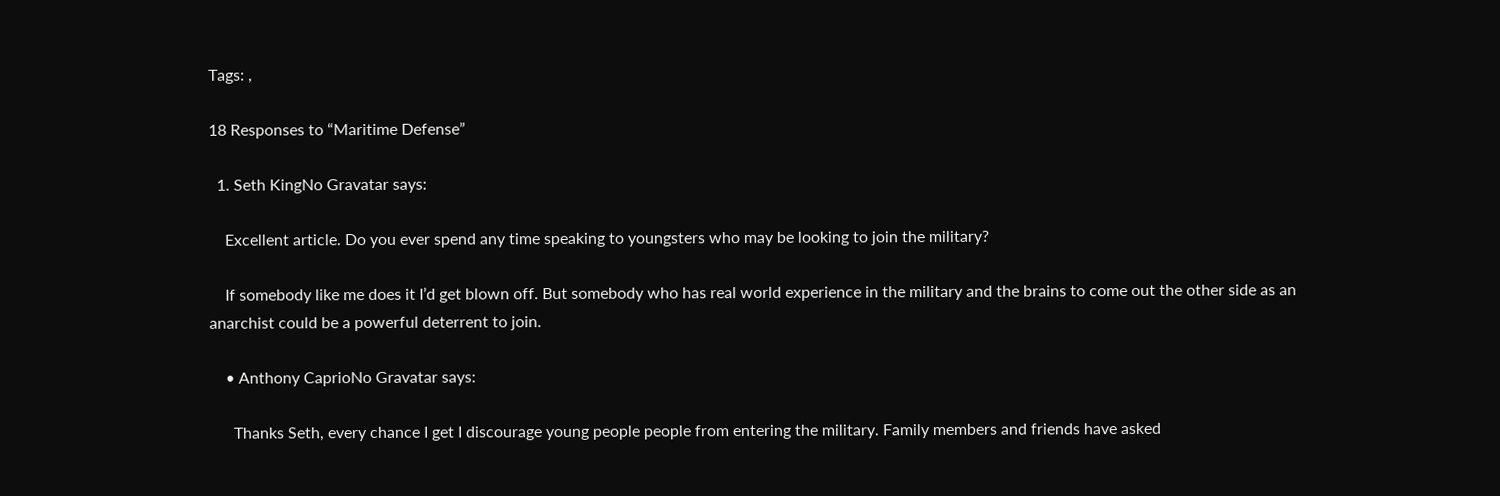Tags: ,

18 Responses to “Maritime Defense”

  1. Seth KingNo Gravatar says:

    Excellent article. Do you ever spend any time speaking to youngsters who may be looking to join the military?

    If somebody like me does it I’d get blown off. But somebody who has real world experience in the military and the brains to come out the other side as an anarchist could be a powerful deterrent to join.

    • Anthony CaprioNo Gravatar says:

      Thanks Seth, every chance I get I discourage young people people from entering the military. Family members and friends have asked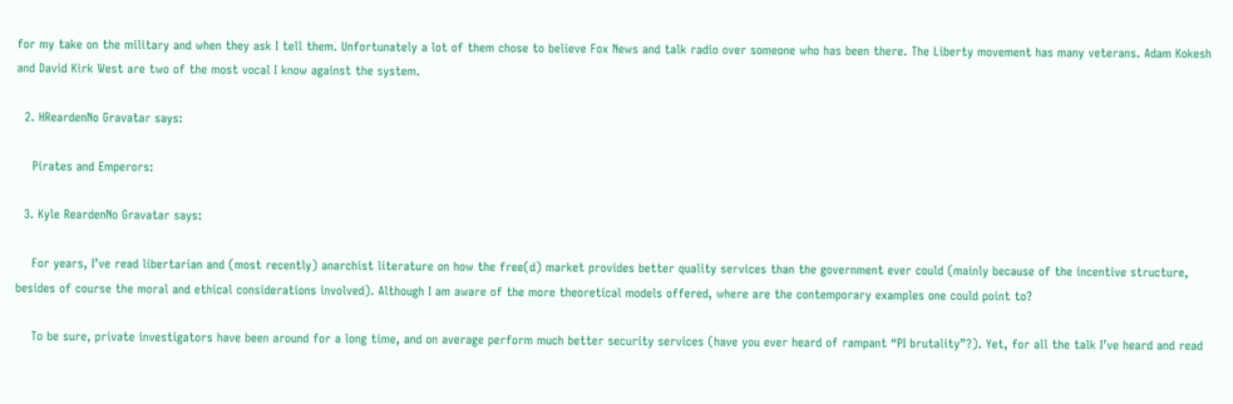for my take on the military and when they ask I tell them. Unfortunately a lot of them chose to believe Fox News and talk radio over someone who has been there. The Liberty movement has many veterans. Adam Kokesh and David Kirk West are two of the most vocal I know against the system.

  2. HReardenNo Gravatar says:

    Pirates and Emperors:

  3. Kyle ReardenNo Gravatar says:

    For years, I’ve read libertarian and (most recently) anarchist literature on how the free(d) market provides better quality services than the government ever could (mainly because of the incentive structure, besides of course the moral and ethical considerations involved). Although I am aware of the more theoretical models offered, where are the contemporary examples one could point to?

    To be sure, private investigators have been around for a long time, and on average perform much better security services (have you ever heard of rampant “PI brutality”?). Yet, for all the talk I’ve heard and read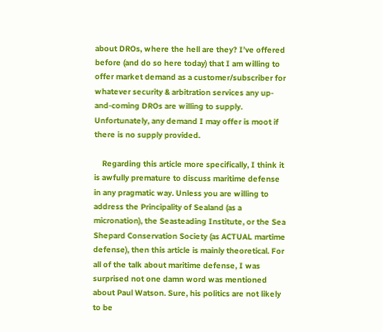about DROs, where the hell are they? I’ve offered before (and do so here today) that I am willing to offer market demand as a customer/subscriber for whatever security & arbitration services any up-and-coming DROs are willing to supply. Unfortunately, any demand I may offer is moot if there is no supply provided.

    Regarding this article more specifically, I think it is awfully premature to discuss maritime defense in any pragmatic way. Unless you are willing to address the Principality of Sealand (as a micronation), the Seasteading Institute, or the Sea Shepard Conservation Society (as ACTUAL martime defense), then this article is mainly theoretical. For all of the talk about maritime defense, I was surprised not one damn word was mentioned about Paul Watson. Sure, his politics are not likely to be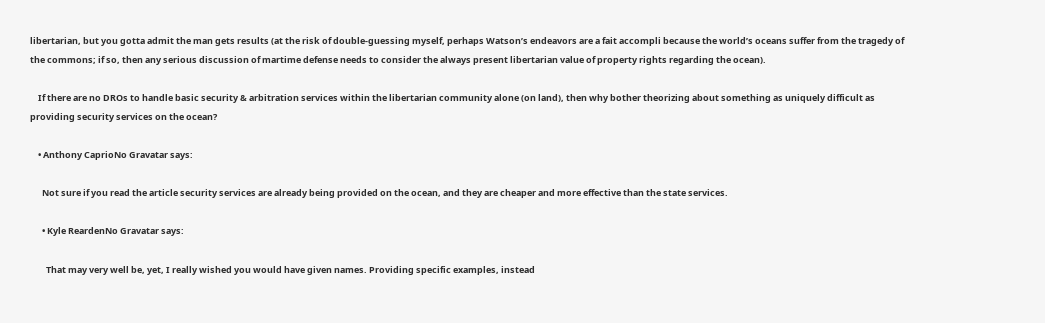libertarian, but you gotta admit the man gets results (at the risk of double-guessing myself, perhaps Watson’s endeavors are a fait accompli because the world’s oceans suffer from the tragedy of the commons; if so, then any serious discussion of martime defense needs to consider the always present libertarian value of property rights regarding the ocean).

    If there are no DROs to handle basic security & arbitration services within the libertarian community alone (on land), then why bother theorizing about something as uniquely difficult as providing security services on the ocean?

    • Anthony CaprioNo Gravatar says:

      Not sure if you read the article security services are already being provided on the ocean, and they are cheaper and more effective than the state services.

      • Kyle ReardenNo Gravatar says:

        That may very well be, yet, I really wished you would have given names. Providing specific examples, instead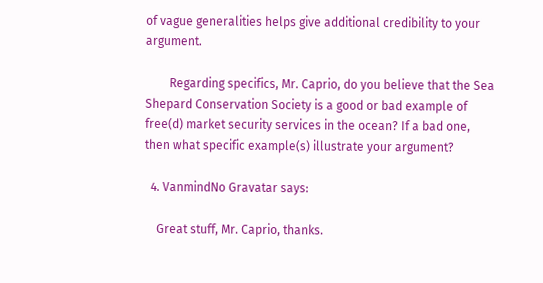of vague generalities helps give additional credibility to your argument.

        Regarding specifics, Mr. Caprio, do you believe that the Sea Shepard Conservation Society is a good or bad example of free(d) market security services in the ocean? If a bad one, then what specific example(s) illustrate your argument?

  4. VanmindNo Gravatar says:

    Great stuff, Mr. Caprio, thanks.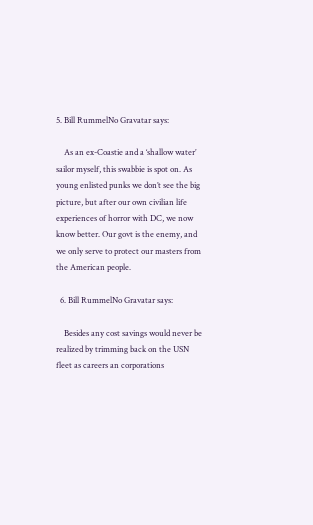5. Bill RummelNo Gravatar says:

    As an ex-Coastie and a ‘shallow water’ sailor myself, this swabbie is spot on. As young enlisted punks we don’t see the big picture, but after our own civilian life experiences of horror with DC, we now know better. Our govt is the enemy, and we only serve to protect our masters from the American people.

  6. Bill RummelNo Gravatar says:

    Besides any cost savings would never be realized by trimming back on the USN fleet as careers an corporations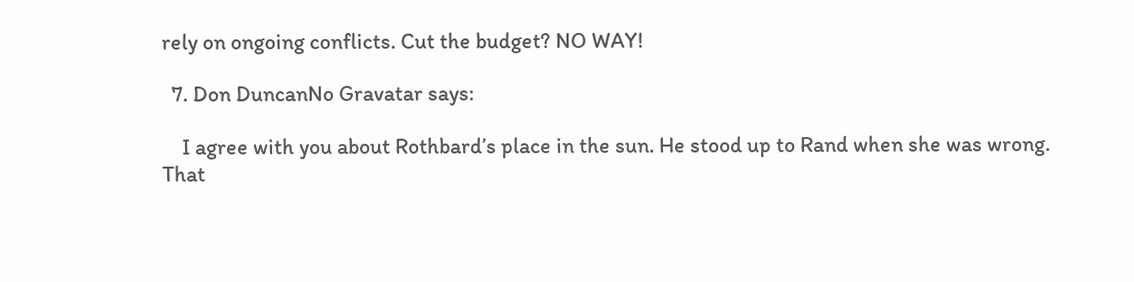rely on ongoing conflicts. Cut the budget? NO WAY!

  7. Don DuncanNo Gravatar says:

    I agree with you about Rothbard’s place in the sun. He stood up to Rand when she was wrong. That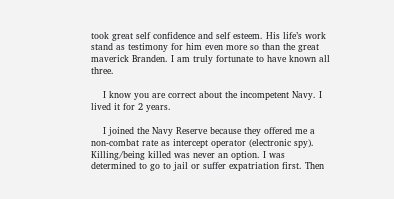took great self confidence and self esteem. His life’s work stand as testimony for him even more so than the great maverick Branden. I am truly fortunate to have known all three.

    I know you are correct about the incompetent Navy. I lived it for 2 years.

    I joined the Navy Reserve because they offered me a non-combat rate as intercept operator (electronic spy). Killing/being killed was never an option. I was determined to go to jail or suffer expatriation first. Then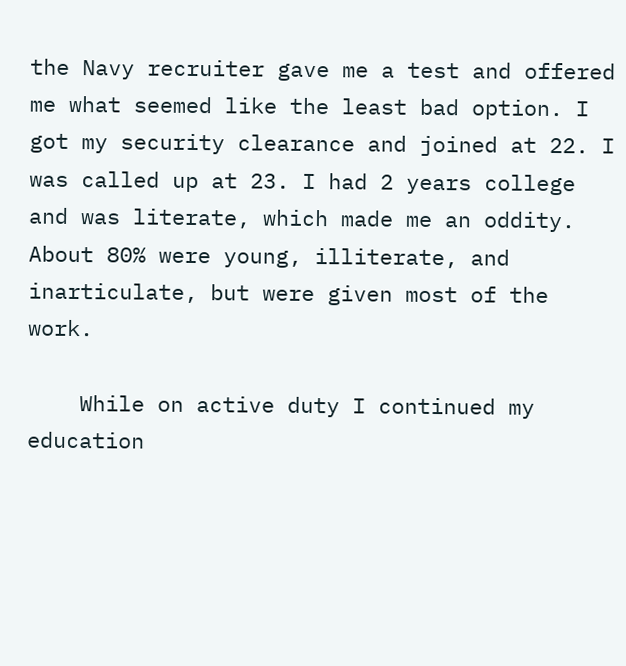the Navy recruiter gave me a test and offered me what seemed like the least bad option. I got my security clearance and joined at 22. I was called up at 23. I had 2 years college and was literate, which made me an oddity. About 80% were young, illiterate, and inarticulate, but were given most of the work.

    While on active duty I continued my education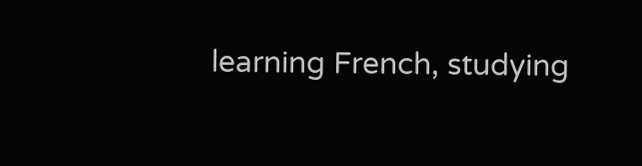learning French, studying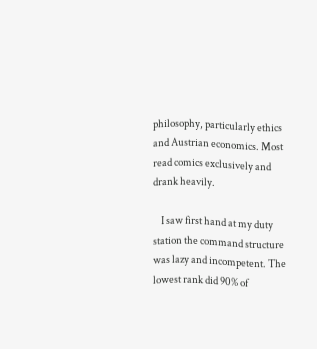philosophy, particularly ethics and Austrian economics. Most read comics exclusively and drank heavily.

    I saw first hand at my duty station the command structure was lazy and incompetent. The lowest rank did 90% of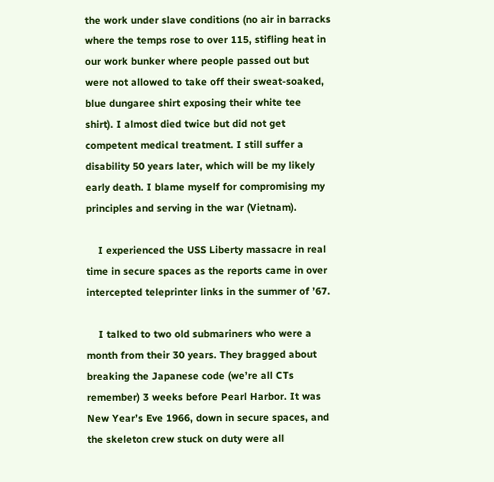the work under slave conditions (no air in barracks where the temps rose to over 115, stifling heat in our work bunker where people passed out but were not allowed to take off their sweat-soaked, blue dungaree shirt exposing their white tee shirt). I almost died twice but did not get competent medical treatment. I still suffer a disability 50 years later, which will be my likely early death. I blame myself for compromising my principles and serving in the war (Vietnam).

    I experienced the USS Liberty massacre in real time in secure spaces as the reports came in over intercepted teleprinter links in the summer of ’67.

    I talked to two old submariners who were a month from their 30 years. They bragged about breaking the Japanese code (we’re all CTs remember) 3 weeks before Pearl Harbor. It was New Year’s Eve 1966, down in secure spaces, and the skeleton crew stuck on duty were all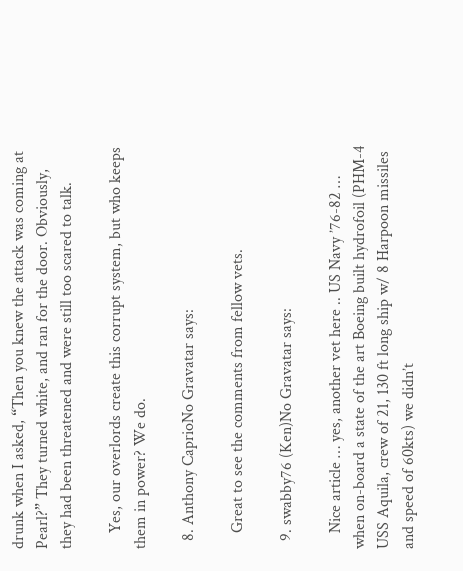drunk when I asked, “Then you knew the attack was coming at Pearl?” They turned white, and ran for the door. Obviously, they had been threatened and were still too scared to talk.

    Yes, our overlords create this corrupt system, but who keeps them in power? We do.

  8. Anthony CaprioNo Gravatar says:

    Great to see the comments from fellow vets.

  9. swabby76 (Ken)No Gravatar says:

    Nice article … yes, another vet here .. US Navy ’76-82 … when on-board a state of the art Boeing built hydrofoil (PHM-4 USS Aquila, crew of 21, 130 ft long ship w/ 8 Harpoon missiles and speed of 60kts) we didn’t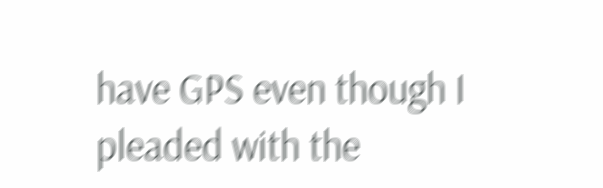have GPS even though I pleaded with the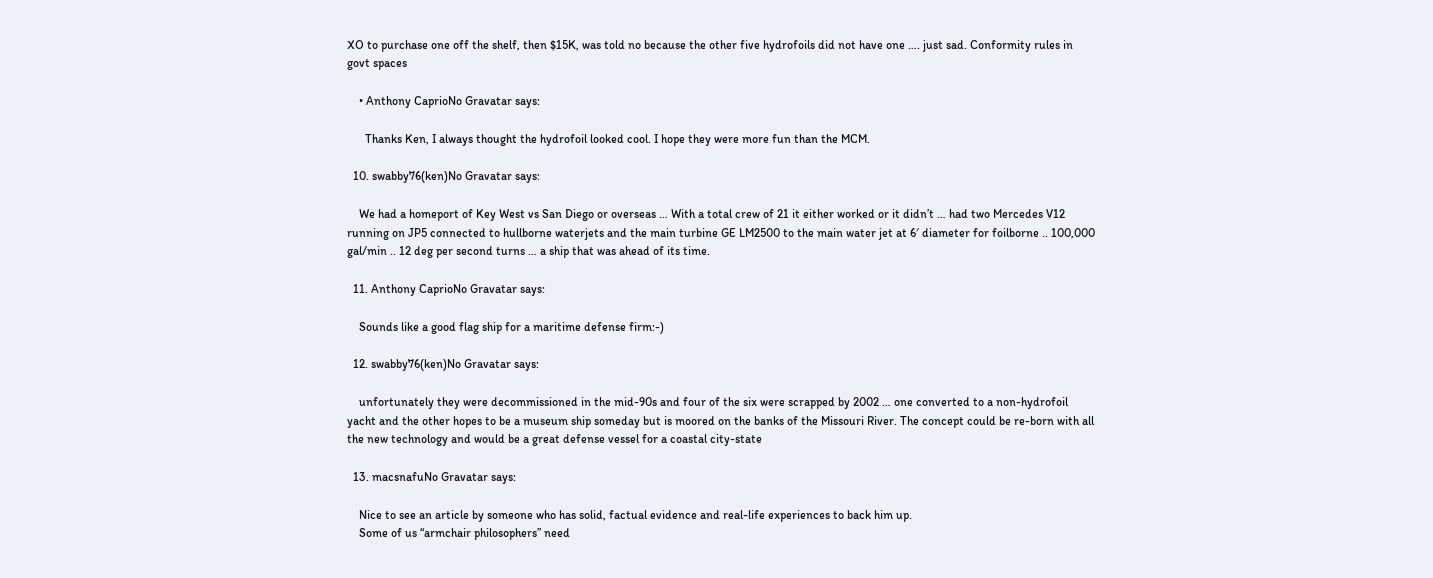XO to purchase one off the shelf, then $15K, was told no because the other five hydrofoils did not have one …. just sad. Conformity rules in govt spaces

    • Anthony CaprioNo Gravatar says:

      Thanks Ken, I always thought the hydrofoil looked cool. I hope they were more fun than the MCM.

  10. swabby76(ken)No Gravatar says:

    We had a homeport of Key West vs San Diego or overseas … With a total crew of 21 it either worked or it didn’t … had two Mercedes V12 running on JP5 connected to hullborne waterjets and the main turbine GE LM2500 to the main water jet at 6′ diameter for foilborne .. 100,000 gal/min .. 12 deg per second turns … a ship that was ahead of its time.

  11. Anthony CaprioNo Gravatar says:

    Sounds like a good flag ship for a maritime defense firm:-)

  12. swabby76(ken)No Gravatar says:

    unfortunately they were decommissioned in the mid-90s and four of the six were scrapped by 2002 … one converted to a non-hydrofoil yacht and the other hopes to be a museum ship someday but is moored on the banks of the Missouri River. The concept could be re-born with all the new technology and would be a great defense vessel for a coastal city-state

  13. macsnafuNo Gravatar says:

    Nice to see an article by someone who has solid, factual evidence and real-life experiences to back him up.
    Some of us “armchair philosophers” need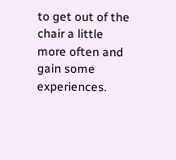to get out of the chair a little more often and gain some experiences.